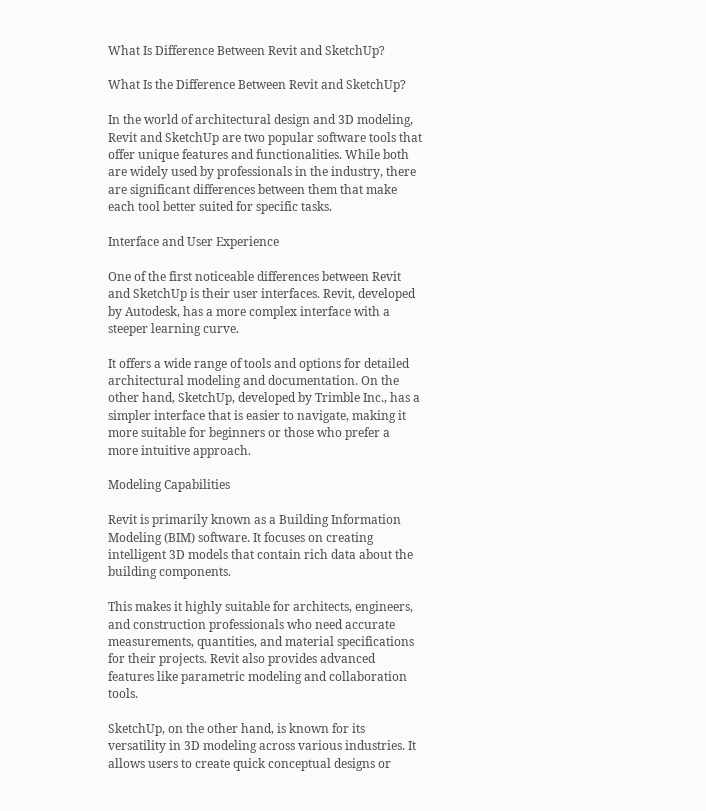What Is Difference Between Revit and SketchUp?

What Is the Difference Between Revit and SketchUp?

In the world of architectural design and 3D modeling, Revit and SketchUp are two popular software tools that offer unique features and functionalities. While both are widely used by professionals in the industry, there are significant differences between them that make each tool better suited for specific tasks.

Interface and User Experience

One of the first noticeable differences between Revit and SketchUp is their user interfaces. Revit, developed by Autodesk, has a more complex interface with a steeper learning curve.

It offers a wide range of tools and options for detailed architectural modeling and documentation. On the other hand, SketchUp, developed by Trimble Inc., has a simpler interface that is easier to navigate, making it more suitable for beginners or those who prefer a more intuitive approach.

Modeling Capabilities

Revit is primarily known as a Building Information Modeling (BIM) software. It focuses on creating intelligent 3D models that contain rich data about the building components.

This makes it highly suitable for architects, engineers, and construction professionals who need accurate measurements, quantities, and material specifications for their projects. Revit also provides advanced features like parametric modeling and collaboration tools.

SketchUp, on the other hand, is known for its versatility in 3D modeling across various industries. It allows users to create quick conceptual designs or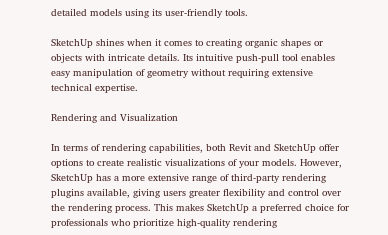detailed models using its user-friendly tools.

SketchUp shines when it comes to creating organic shapes or objects with intricate details. Its intuitive push-pull tool enables easy manipulation of geometry without requiring extensive technical expertise.

Rendering and Visualization

In terms of rendering capabilities, both Revit and SketchUp offer options to create realistic visualizations of your models. However, SketchUp has a more extensive range of third-party rendering plugins available, giving users greater flexibility and control over the rendering process. This makes SketchUp a preferred choice for professionals who prioritize high-quality rendering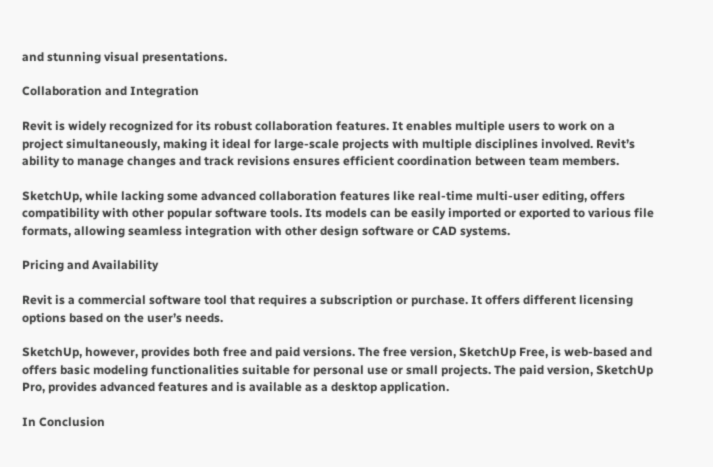and stunning visual presentations.

Collaboration and Integration

Revit is widely recognized for its robust collaboration features. It enables multiple users to work on a project simultaneously, making it ideal for large-scale projects with multiple disciplines involved. Revit’s ability to manage changes and track revisions ensures efficient coordination between team members.

SketchUp, while lacking some advanced collaboration features like real-time multi-user editing, offers compatibility with other popular software tools. Its models can be easily imported or exported to various file formats, allowing seamless integration with other design software or CAD systems.

Pricing and Availability

Revit is a commercial software tool that requires a subscription or purchase. It offers different licensing options based on the user’s needs.

SketchUp, however, provides both free and paid versions. The free version, SketchUp Free, is web-based and offers basic modeling functionalities suitable for personal use or small projects. The paid version, SketchUp Pro, provides advanced features and is available as a desktop application.

In Conclusion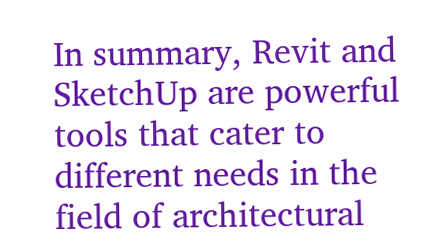In summary, Revit and SketchUp are powerful tools that cater to different needs in the field of architectural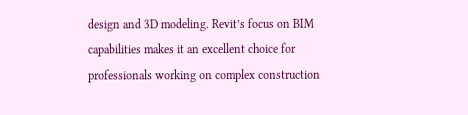design and 3D modeling. Revit’s focus on BIM capabilities makes it an excellent choice for professionals working on complex construction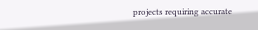projects requiring accurate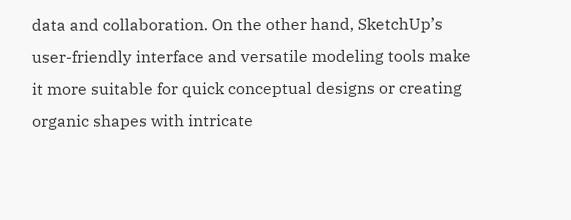data and collaboration. On the other hand, SketchUp’s user-friendly interface and versatile modeling tools make it more suitable for quick conceptual designs or creating organic shapes with intricate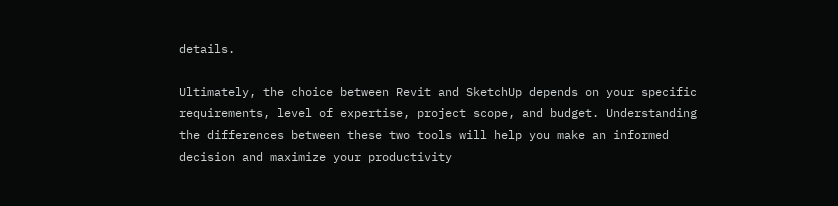details.

Ultimately, the choice between Revit and SketchUp depends on your specific requirements, level of expertise, project scope, and budget. Understanding the differences between these two tools will help you make an informed decision and maximize your productivity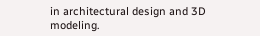in architectural design and 3D modeling.